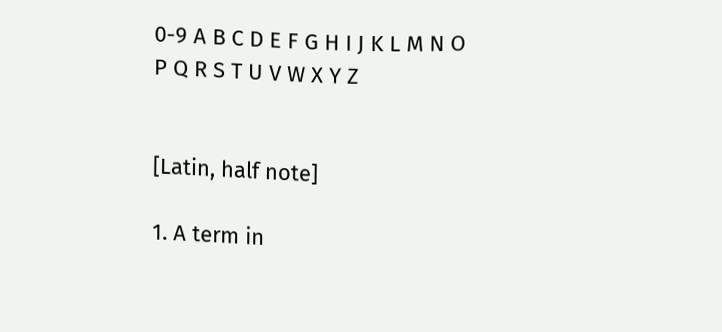0-9 A B C D E F G H I J K L M N O P Q R S T U V W X Y Z


[Latin, half note]

1. A term in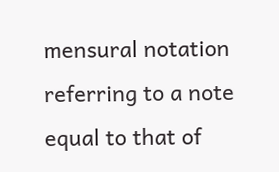mensural notation referring to a note equal to that of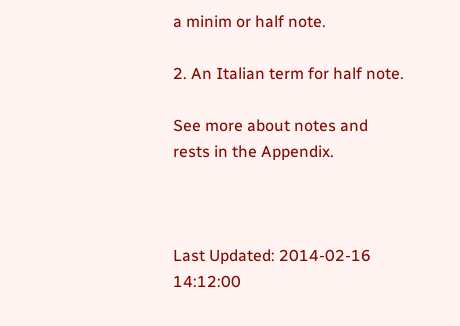a minim or half note.

2. An Italian term for half note.

See more about notes and rests in the Appendix.



Last Updated: 2014-02-16 14:12:00